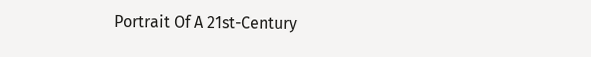Portrait Of A 21st-Century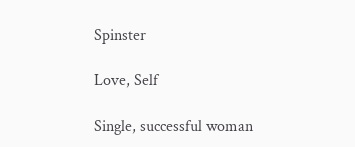Spinster

Love, Self

Single, successful woman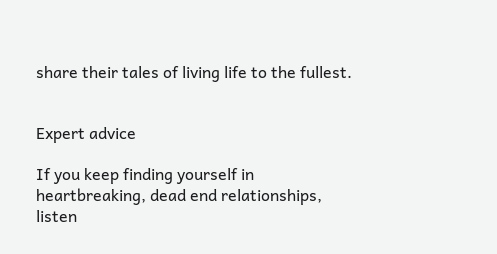share their tales of living life to the fullest.


Expert advice

If you keep finding yourself in heartbreaking, dead end relationships, listen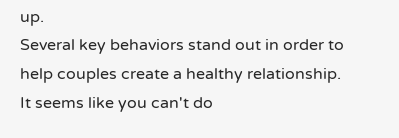up.
Several key behaviors stand out in order to help couples create a healthy relationship.
It seems like you can't do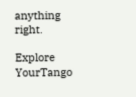anything right.

Explore YourTango